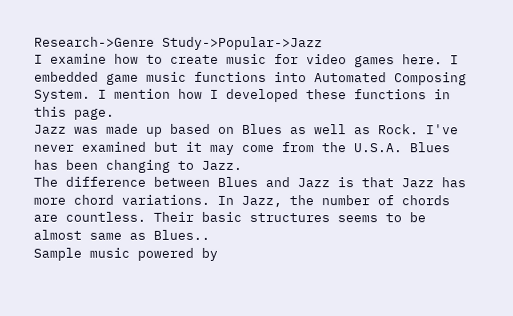Research->Genre Study->Popular->Jazz
I examine how to create music for video games here. I embedded game music functions into Automated Composing System. I mention how I developed these functions in this page.
Jazz was made up based on Blues as well as Rock. I've never examined but it may come from the U.S.A. Blues has been changing to Jazz.
The difference between Blues and Jazz is that Jazz has more chord variations. In Jazz, the number of chords are countless. Their basic structures seems to be almost same as Blues..
Sample music powered by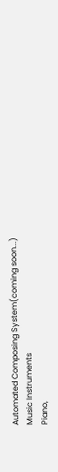Automated Composing System(coming soon...)
Music Instruments
Piano,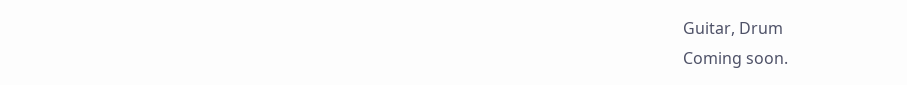Guitar, Drum
Coming soon.